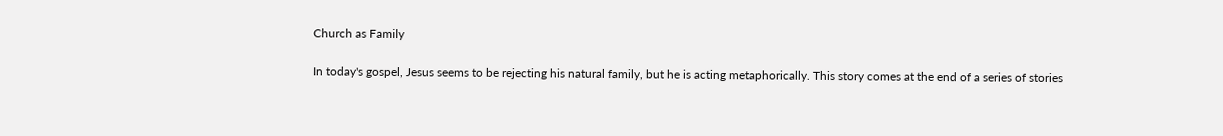Church as Family

In today's gospel, Jesus seems to be rejecting his natural family, but he is acting metaphorically. This story comes at the end of a series of stories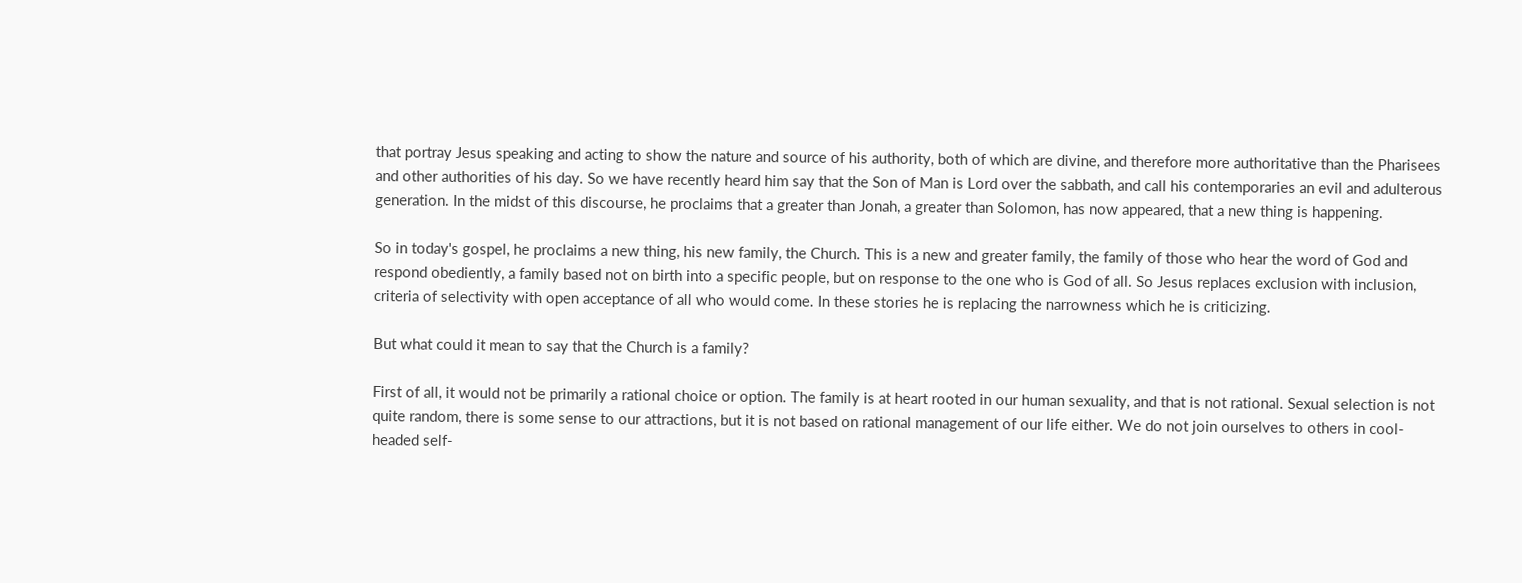that portray Jesus speaking and acting to show the nature and source of his authority, both of which are divine, and therefore more authoritative than the Pharisees and other authorities of his day. So we have recently heard him say that the Son of Man is Lord over the sabbath, and call his contemporaries an evil and adulterous generation. In the midst of this discourse, he proclaims that a greater than Jonah, a greater than Solomon, has now appeared, that a new thing is happening.

So in today's gospel, he proclaims a new thing, his new family, the Church. This is a new and greater family, the family of those who hear the word of God and respond obediently, a family based not on birth into a specific people, but on response to the one who is God of all. So Jesus replaces exclusion with inclusion, criteria of selectivity with open acceptance of all who would come. In these stories he is replacing the narrowness which he is criticizing.

But what could it mean to say that the Church is a family?

First of all, it would not be primarily a rational choice or option. The family is at heart rooted in our human sexuality, and that is not rational. Sexual selection is not quite random, there is some sense to our attractions, but it is not based on rational management of our life either. We do not join ourselves to others in cool-headed self-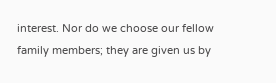interest. Nor do we choose our fellow family members; they are given us by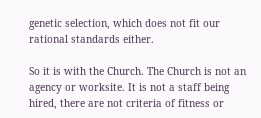genetic selection, which does not fit our rational standards either.

So it is with the Church. The Church is not an agency or worksite. It is not a staff being hired, there are not criteria of fitness or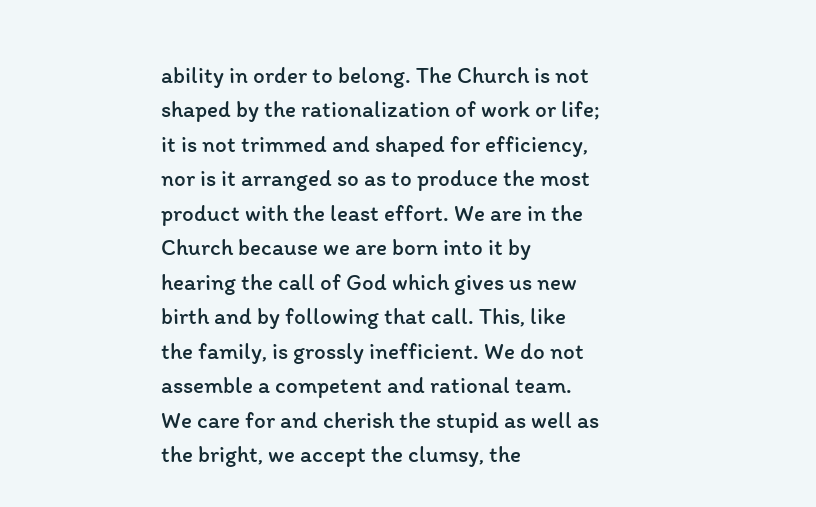ability in order to belong. The Church is not shaped by the rationalization of work or life; it is not trimmed and shaped for efficiency, nor is it arranged so as to produce the most product with the least effort. We are in the Church because we are born into it by hearing the call of God which gives us new birth and by following that call. This, like the family, is grossly inefficient. We do not assemble a competent and rational team. We care for and cherish the stupid as well as the bright, we accept the clumsy, the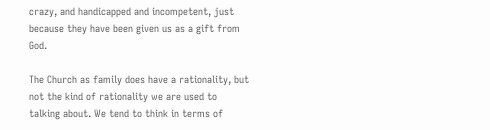crazy, and handicapped and incompetent, just because they have been given us as a gift from God.

The Church as family does have a rationality, but not the kind of rationality we are used to talking about. We tend to think in terms of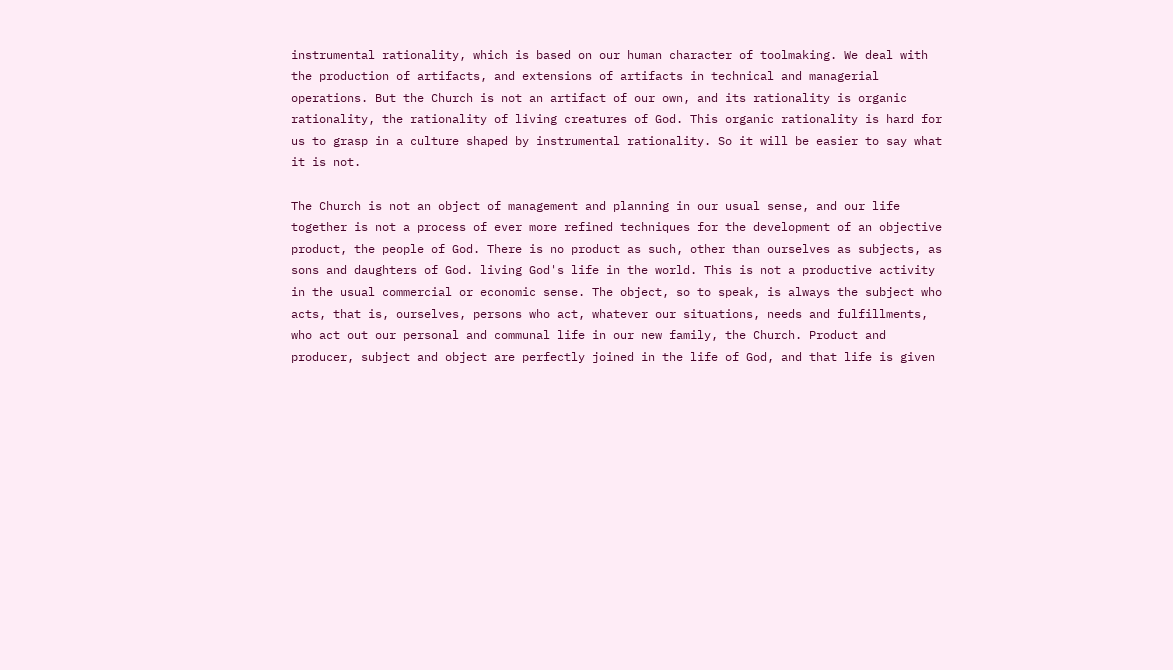instrumental rationality, which is based on our human character of toolmaking. We deal with the production of artifacts, and extensions of artifacts in technical and managerial operations. But the Church is not an artifact of our own, and its rationality is organic rationality, the rationality of living creatures of God. This organic rationality is hard for us to grasp in a culture shaped by instrumental rationality. So it will be easier to say what it is not.

The Church is not an object of management and planning in our usual sense, and our life together is not a process of ever more refined techniques for the development of an objective product, the people of God. There is no product as such, other than ourselves as subjects, as sons and daughters of God. living God's life in the world. This is not a productive activity in the usual commercial or economic sense. The object, so to speak, is always the subject who acts, that is, ourselves, persons who act, whatever our situations, needs and fulfillments, who act out our personal and communal life in our new family, the Church. Product and producer, subject and object are perfectly joined in the life of God, and that life is given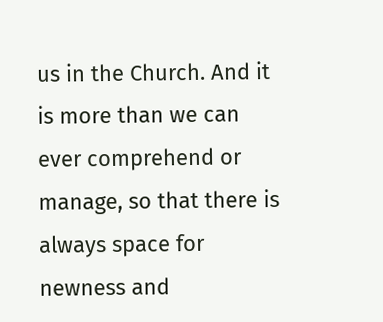us in the Church. And it is more than we can ever comprehend or manage, so that there is always space for newness and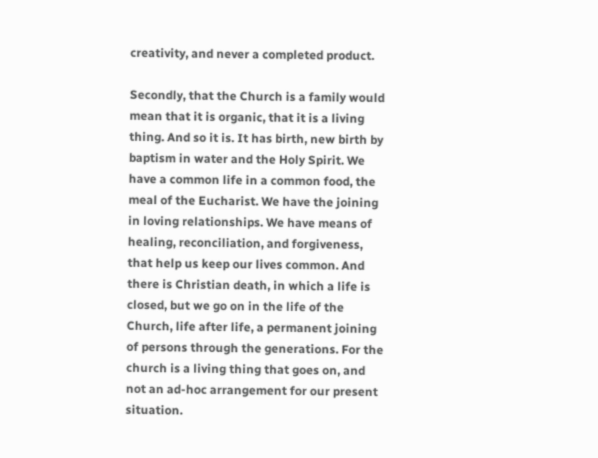creativity, and never a completed product.

Secondly, that the Church is a family would mean that it is organic, that it is a living thing. And so it is. It has birth, new birth by baptism in water and the Holy Spirit. We have a common life in a common food, the meal of the Eucharist. We have the joining in loving relationships. We have means of healing, reconciliation, and forgiveness, that help us keep our lives common. And there is Christian death, in which a life is closed, but we go on in the life of the Church, life after life, a permanent joining of persons through the generations. For the church is a living thing that goes on, and not an ad-hoc arrangement for our present situation.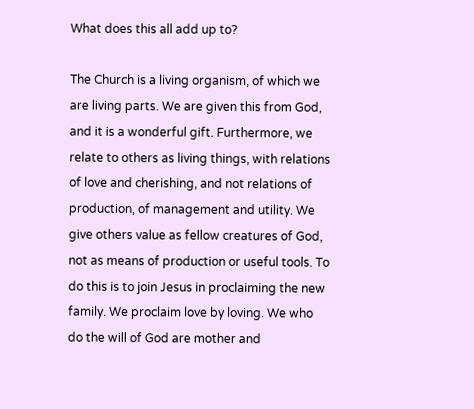What does this all add up to?

The Church is a living organism, of which we are living parts. We are given this from God, and it is a wonderful gift. Furthermore, we relate to others as living things, with relations of love and cherishing, and not relations of production, of management and utility. We give others value as fellow creatures of God, not as means of production or useful tools. To do this is to join Jesus in proclaiming the new family. We proclaim love by loving. We who do the will of God are mother and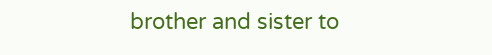brother and sister to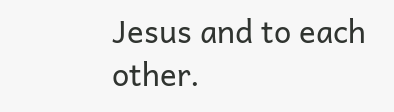Jesus and to each other.